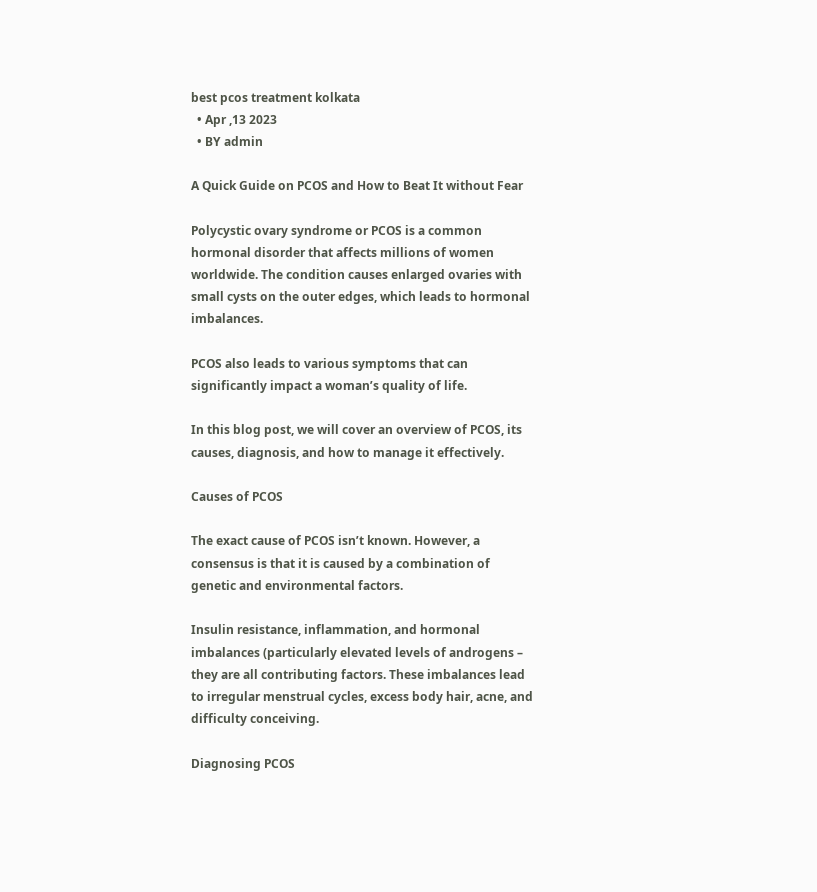best pcos treatment kolkata
  • Apr ,13 2023
  • BY admin

A Quick Guide on PCOS and How to Beat It without Fear

Polycystic ovary syndrome or PCOS is a common hormonal disorder that affects millions of women worldwide. The condition causes enlarged ovaries with small cysts on the outer edges, which leads to hormonal imbalances.

PCOS also leads to various symptoms that can significantly impact a woman’s quality of life.

In this blog post, we will cover an overview of PCOS, its causes, diagnosis, and how to manage it effectively.

Causes of PCOS

The exact cause of PCOS isn’t known. However, a consensus is that it is caused by a combination of genetic and environmental factors.

Insulin resistance, inflammation, and hormonal imbalances (particularly elevated levels of androgens – they are all contributing factors. These imbalances lead to irregular menstrual cycles, excess body hair, acne, and difficulty conceiving.

Diagnosing PCOS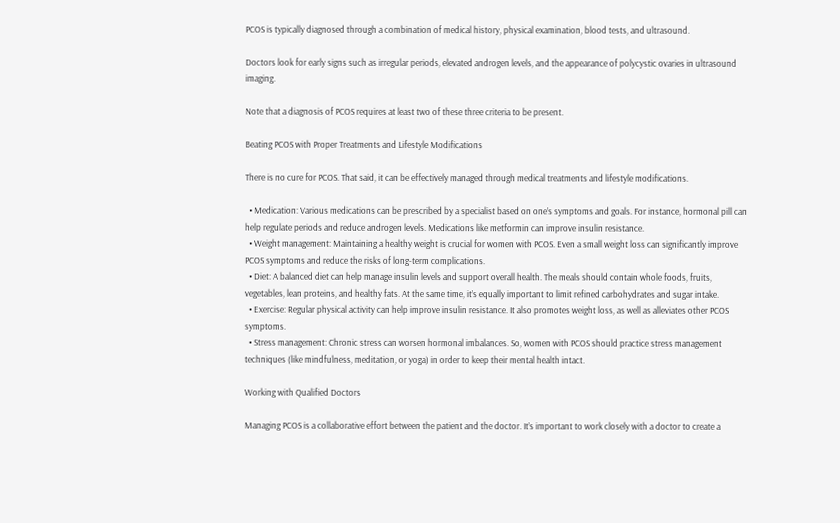PCOS is typically diagnosed through a combination of medical history, physical examination, blood tests, and ultrasound.

Doctors look for early signs such as irregular periods, elevated androgen levels, and the appearance of polycystic ovaries in ultrasound imaging.

Note that a diagnosis of PCOS requires at least two of these three criteria to be present.

Beating PCOS with Proper Treatments and Lifestyle Modifications

There is no cure for PCOS. That said, it can be effectively managed through medical treatments and lifestyle modifications.

  • Medication: Various medications can be prescribed by a specialist based on one’s symptoms and goals. For instance, hormonal pill can help regulate periods and reduce androgen levels. Medications like metformin can improve insulin resistance.
  • Weight management: Maintaining a healthy weight is crucial for women with PCOS. Even a small weight loss can significantly improve PCOS symptoms and reduce the risks of long-term complications.
  • Diet: A balanced diet can help manage insulin levels and support overall health. The meals should contain whole foods, fruits, vegetables, lean proteins, and healthy fats. At the same time, it’s equally important to limit refined carbohydrates and sugar intake.
  • Exercise: Regular physical activity can help improve insulin resistance. It also promotes weight loss, as well as alleviates other PCOS symptoms.
  • Stress management: Chronic stress can worsen hormonal imbalances. So, women with PCOS should practice stress management techniques (like mindfulness, meditation, or yoga) in order to keep their mental health intact.

Working with Qualified Doctors

Managing PCOS is a collaborative effort between the patient and the doctor. It’s important to work closely with a doctor to create a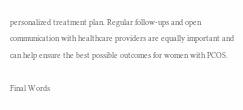personalized treatment plan. Regular follow-ups and open communication with healthcare providers are equally important and can help ensure the best possible outcomes for women with PCOS.

Final Words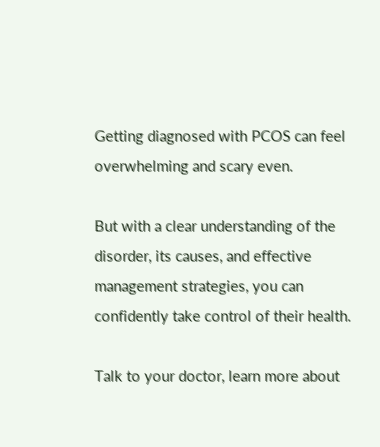Getting diagnosed with PCOS can feel overwhelming and scary even.

But with a clear understanding of the disorder, its causes, and effective management strategies, you can confidently take control of their health.

Talk to your doctor, learn more about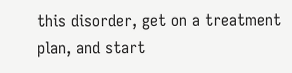this disorder, get on a treatment plan, and start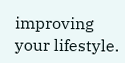improving your lifestyle.